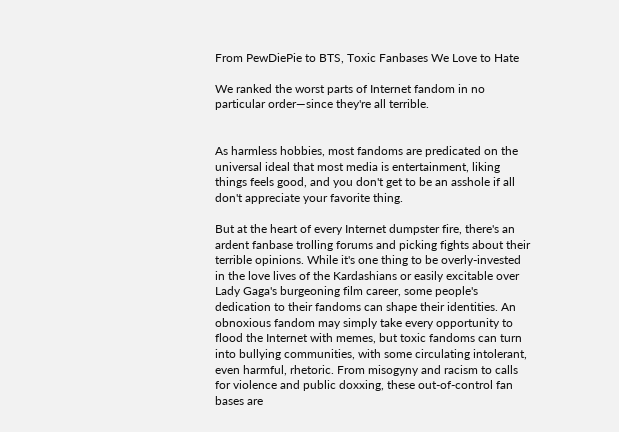From PewDiePie to BTS, Toxic Fanbases We Love to Hate

We ranked the worst parts of Internet fandom in no particular order—since they're all terrible.


As harmless hobbies, most fandoms are predicated on the universal ideal that most media is entertainment, liking things feels good, and you don't get to be an asshole if all don't appreciate your favorite thing.

But at the heart of every Internet dumpster fire, there's an ardent fanbase trolling forums and picking fights about their terrible opinions. While it's one thing to be overly-invested in the love lives of the Kardashians or easily excitable over Lady Gaga's burgeoning film career, some people's dedication to their fandoms can shape their identities. An obnoxious fandom may simply take every opportunity to flood the Internet with memes, but toxic fandoms can turn into bullying communities, with some circulating intolerant, even harmful, rhetoric. From misogyny and racism to calls for violence and public doxxing, these out-of-control fan bases are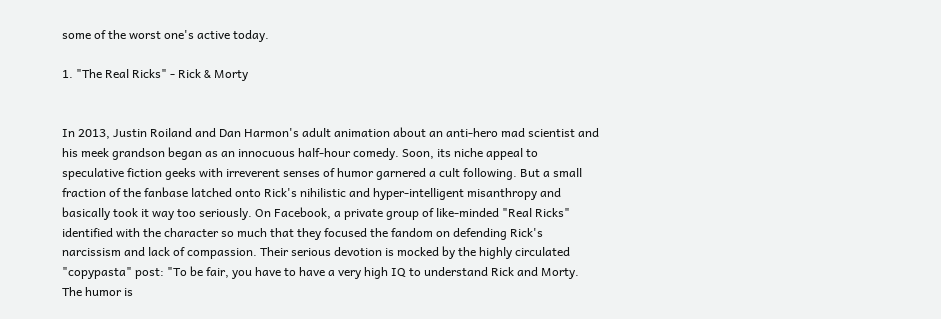some of the worst one's active today.

1. "The Real Ricks" - Rick & Morty


In 2013, Justin Roiland and Dan Harmon's adult animation about an anti-hero mad scientist and his meek grandson began as an innocuous half-hour comedy. Soon, its niche appeal to speculative fiction geeks with irreverent senses of humor garnered a cult following. But a small fraction of the fanbase latched onto Rick's nihilistic and hyper-intelligent misanthropy and basically took it way too seriously. On Facebook, a private group of like-minded "Real Ricks" identified with the character so much that they focused the fandom on defending Rick's narcissism and lack of compassion. Their serious devotion is mocked by the highly circulated "copypasta" post: "To be fair, you have to have a very high IQ to understand Rick and Morty. The humor is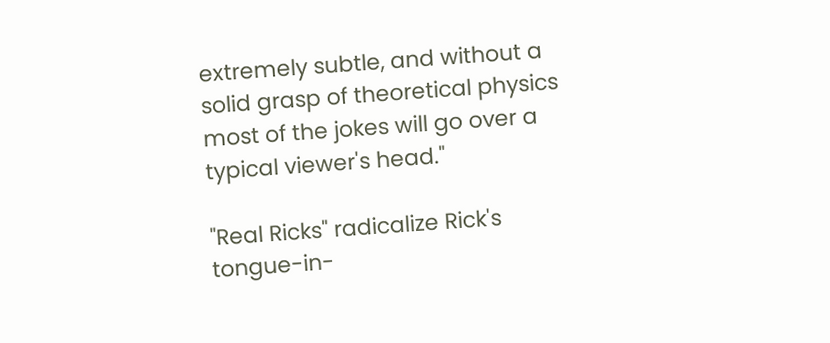extremely subtle, and without a solid grasp of theoretical physics most of the jokes will go over a typical viewer's head."

"Real Ricks" radicalize Rick's tongue-in-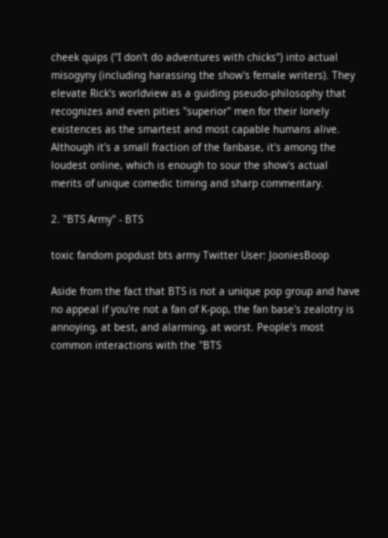cheek quips ("I don't do adventures with chicks") into actual misogyny (including harassing the show's female writers). They elevate Rick's worldview as a guiding pseudo-philosophy that recognizes and even pities "superior" men for their lonely existences as the smartest and most capable humans alive. Although it's a small fraction of the fanbase, it's among the loudest online, which is enough to sour the show's actual merits of unique comedic timing and sharp commentary.

2. "BTS Army" - BTS

toxic fandom popdust bts army Twitter User: JooniesBoop

Aside from the fact that BTS is not a unique pop group and have no appeal if you're not a fan of K-pop, the fan base's zealotry is annoying, at best, and alarming, at worst. People's most common interactions with the "BTS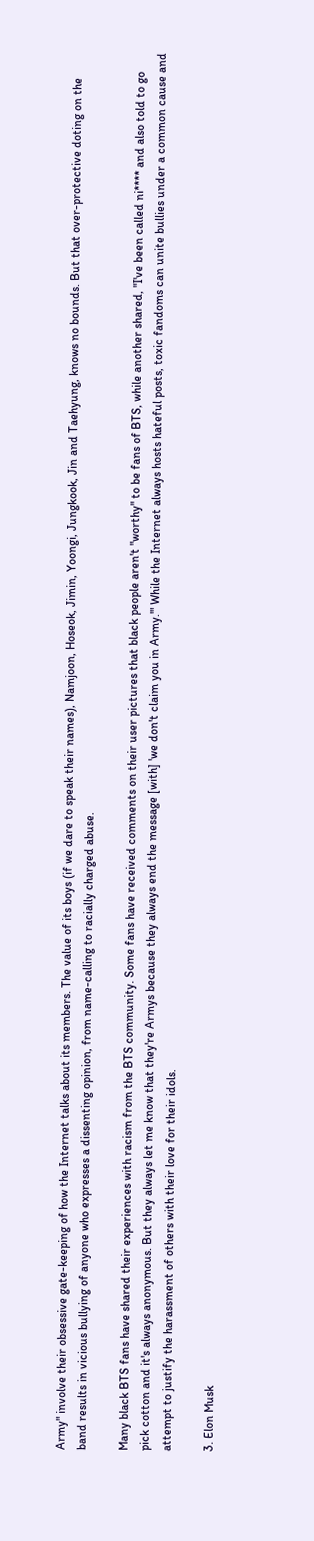Army" involve their obsessive gate-keeping of how the Internet talks about its members. The value of its boys (if we dare to speak their names), Namjoon, Hoseok, Jimin, Yoongi, Jungkook, Jin and Taehyung, knows no bounds. But that over-protective doting on the band results in vicious bullying of anyone who expresses a dissenting opinion, from name-calling to racially charged abuse.

Many black BTS fans have shared their experiences with racism from the BTS community. Some fans have received comments on their user pictures that black people aren't "worthy" to be fans of BTS, while another shared, "I've been called ni**** and also told to go pick cotton and it's always anonymous. But they always let me know that they're Armys because they always end the message [with] 'we don't claim you in Army.'" While the Internet always hosts hateful posts, toxic fandoms can unite bullies under a common cause and attempt to justify the harassment of others with their love for their idols.

3. Elon Musk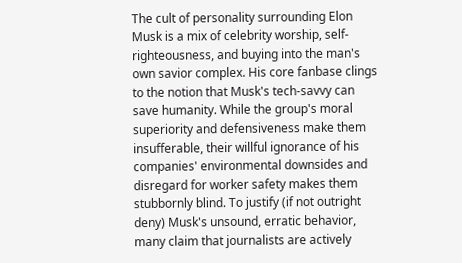The cult of personality surrounding Elon Musk is a mix of celebrity worship, self-righteousness, and buying into the man's own savior complex. His core fanbase clings to the notion that Musk's tech-savvy can save humanity. While the group's moral superiority and defensiveness make them insufferable, their willful ignorance of his companies' environmental downsides and disregard for worker safety makes them stubbornly blind. To justify (if not outright deny) Musk's unsound, erratic behavior, many claim that journalists are actively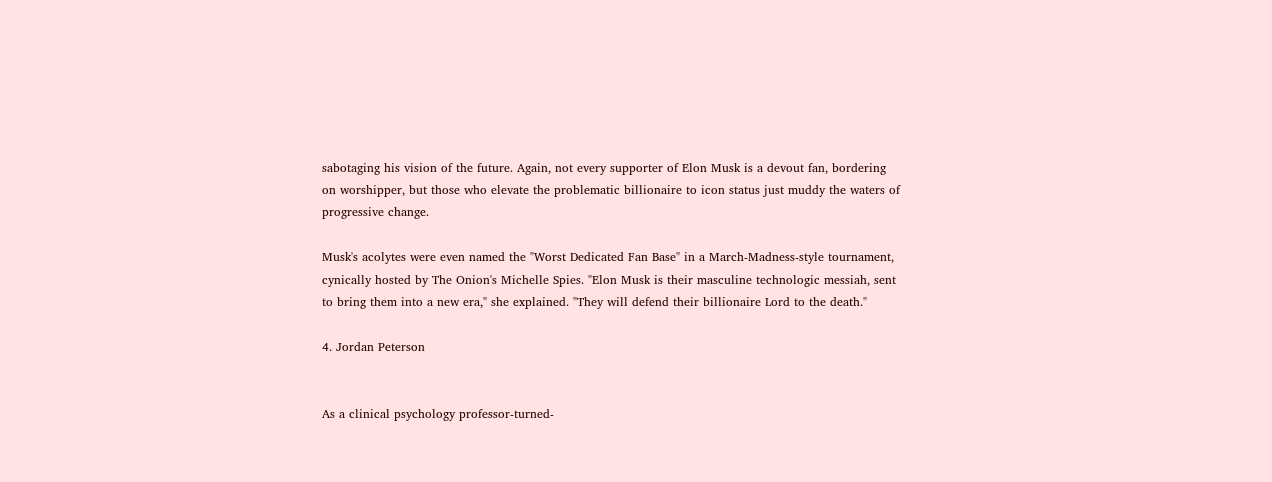sabotaging his vision of the future. Again, not every supporter of Elon Musk is a devout fan, bordering on worshipper, but those who elevate the problematic billionaire to icon status just muddy the waters of progressive change.

Musk's acolytes were even named the "Worst Dedicated Fan Base" in a March-Madness-style tournament, cynically hosted by The Onion's Michelle Spies. "Elon Musk is their masculine technologic messiah, sent to bring them into a new era," she explained. "They will defend their billionaire Lord to the death."

4. Jordan Peterson


As a clinical psychology professor-turned-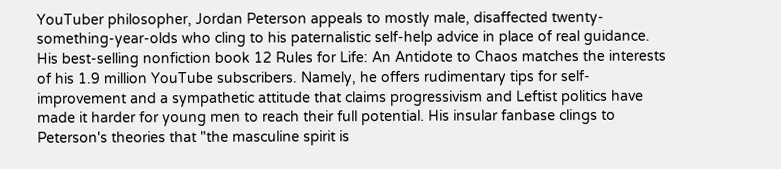YouTuber philosopher, Jordan Peterson appeals to mostly male, disaffected twenty-something-year-olds who cling to his paternalistic self-help advice in place of real guidance. His best-selling nonfiction book 12 Rules for Life: An Antidote to Chaos matches the interests of his 1.9 million YouTube subscribers. Namely, he offers rudimentary tips for self-improvement and a sympathetic attitude that claims progressivism and Leftist politics have made it harder for young men to reach their full potential. His insular fanbase clings to Peterson's theories that "the masculine spirit is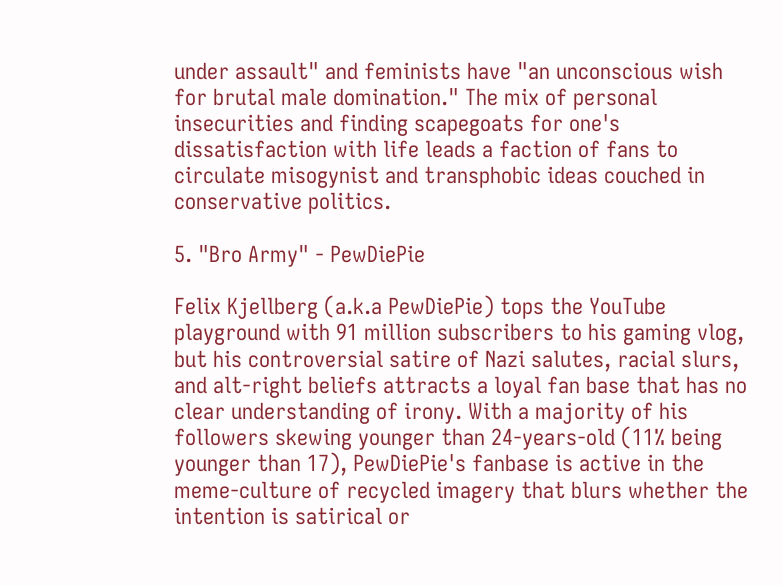under assault" and feminists have "an unconscious wish for brutal male domination." The mix of personal insecurities and finding scapegoats for one's dissatisfaction with life leads a faction of fans to circulate misogynist and transphobic ideas couched in conservative politics.

5. "Bro Army" - PewDiePie

Felix Kjellberg (a.k.a PewDiePie) tops the YouTube playground with 91 million subscribers to his gaming vlog, but his controversial satire of Nazi salutes, racial slurs, and alt-right beliefs attracts a loyal fan base that has no clear understanding of irony. With a majority of his followers skewing younger than 24-years-old (11% being younger than 17), PewDiePie's fanbase is active in the meme-culture of recycled imagery that blurs whether the intention is satirical or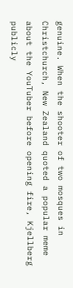genuine. When the shooter of two mosques in Christchurch, New Zealand quoted a popular meme about the YouTuber before opening fire, Kjellberg publicly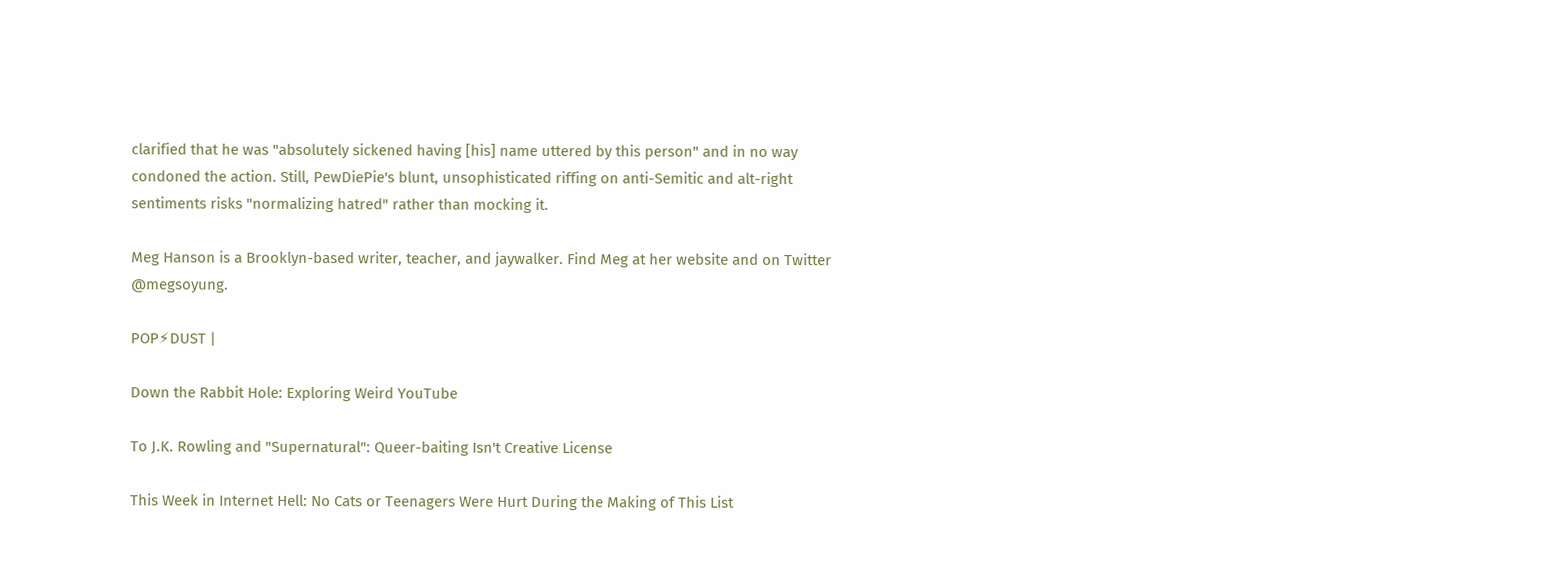clarified that he was "absolutely sickened having [his] name uttered by this person" and in no way condoned the action. Still, PewDiePie's blunt, unsophisticated riffing on anti-Semitic and alt-right sentiments risks "normalizing hatred" rather than mocking it.

Meg Hanson is a Brooklyn-based writer, teacher, and jaywalker. Find Meg at her website and on Twitter @megsoyung.

POP⚡DUST |

Down the Rabbit Hole: Exploring Weird YouTube

To J.K. Rowling and "Supernatural": Queer-baiting Isn't Creative License

This Week in Internet Hell: No Cats or Teenagers Were Hurt During the Making of This List